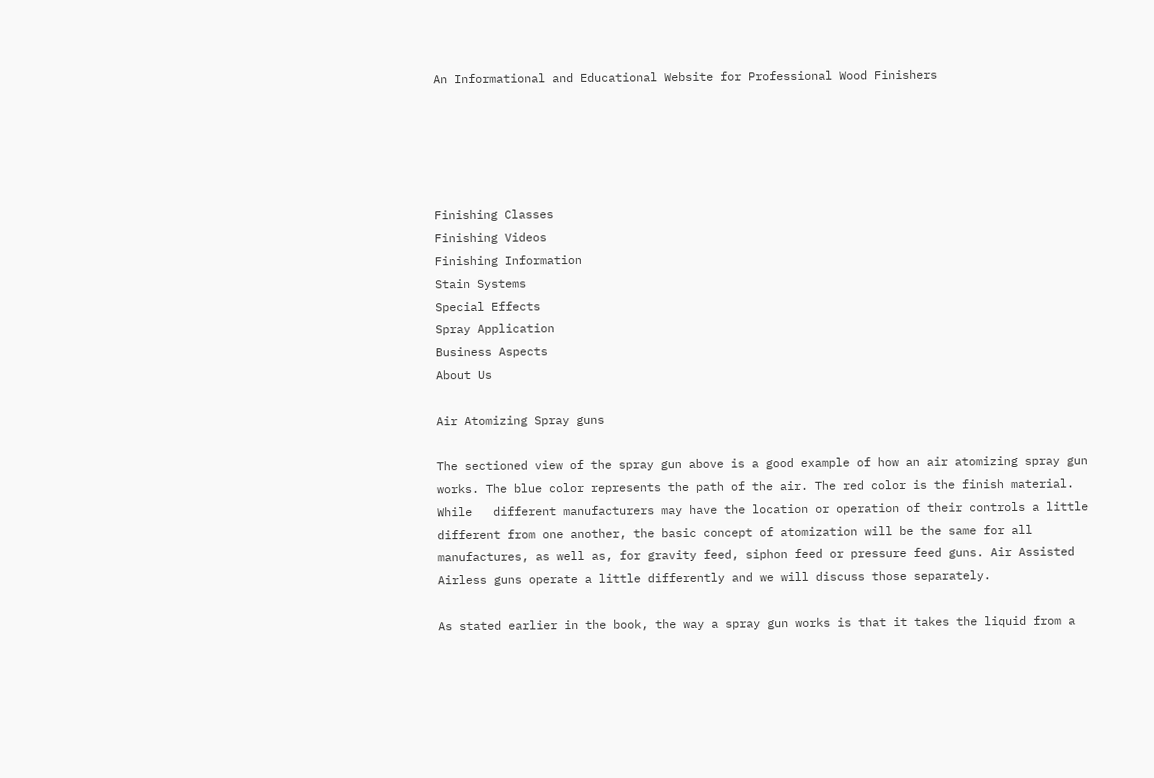An Informational and Educational Website for Professional Wood Finishers





Finishing Classes
Finishing Videos
Finishing Information
Stain Systems
Special Effects
Spray Application
Business Aspects
About Us

Air Atomizing Spray guns

The sectioned view of the spray gun above is a good example of how an air atomizing spray gun works. The blue color represents the path of the air. The red color is the finish material. While   different manufacturers may have the location or operation of their controls a little different from one another, the basic concept of atomization will be the same for all manufactures, as well as, for gravity feed, siphon feed or pressure feed guns. Air Assisted Airless guns operate a little differently and we will discuss those separately.

As stated earlier in the book, the way a spray gun works is that it takes the liquid from a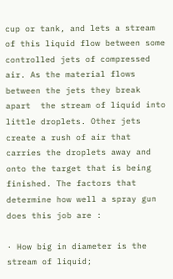cup or tank, and lets a stream of this liquid flow between some controlled jets of compressed air. As the material flows between the jets they break apart  the stream of liquid into little droplets. Other jets create a rush of air that carries the droplets away and onto the target that is being finished. The factors that determine how well a spray gun does this job are :

· How big in diameter is the stream of liquid;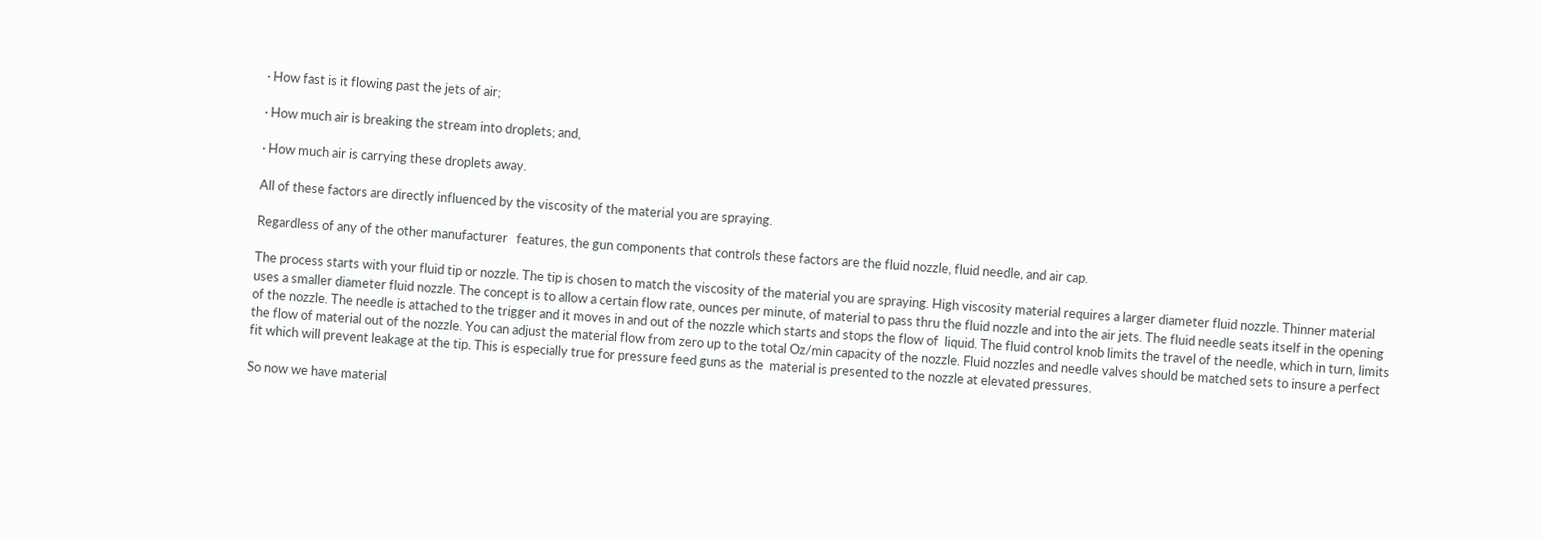· How fast is it flowing past the jets of air;

· How much air is breaking the stream into droplets; and,

· How much air is carrying these droplets away.

All of these factors are directly influenced by the viscosity of the material you are spraying.

Regardless of any of the other manufacturer   features, the gun components that controls these factors are the fluid nozzle, fluid needle, and air cap.

The process starts with your fluid tip or nozzle. The tip is chosen to match the viscosity of the material you are spraying. High viscosity material requires a larger diameter fluid nozzle. Thinner material uses a smaller diameter fluid nozzle. The concept is to allow a certain flow rate, ounces per minute, of material to pass thru the fluid nozzle and into the air jets. The fluid needle seats itself in the opening of the nozzle. The needle is attached to the trigger and it moves in and out of the nozzle which starts and stops the flow of  liquid. The fluid control knob limits the travel of the needle, which in turn, limits the flow of material out of the nozzle. You can adjust the material flow from zero up to the total Oz/min capacity of the nozzle. Fluid nozzles and needle valves should be matched sets to insure a perfect fit which will prevent leakage at the tip. This is especially true for pressure feed guns as the  material is presented to the nozzle at elevated pressures.

So now we have material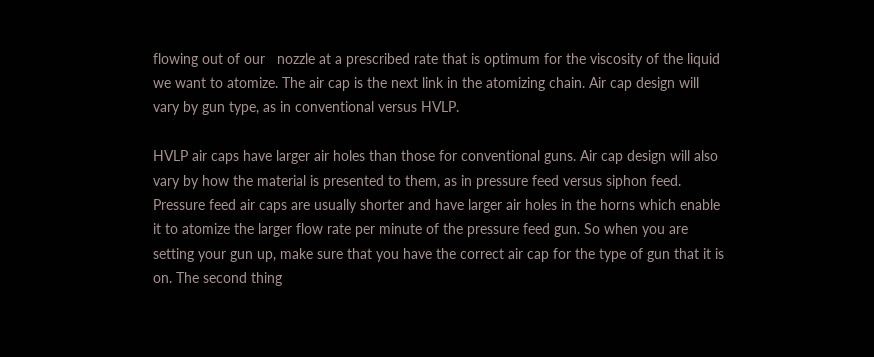flowing out of our   nozzle at a prescribed rate that is optimum for the viscosity of the liquid we want to atomize. The air cap is the next link in the atomizing chain. Air cap design will vary by gun type, as in conventional versus HVLP.

HVLP air caps have larger air holes than those for conventional guns. Air cap design will also vary by how the material is presented to them, as in pressure feed versus siphon feed. Pressure feed air caps are usually shorter and have larger air holes in the horns which enable it to atomize the larger flow rate per minute of the pressure feed gun. So when you are setting your gun up, make sure that you have the correct air cap for the type of gun that it is on. The second thing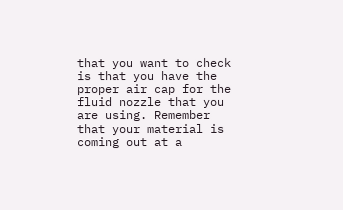that you want to check is that you have the proper air cap for the fluid nozzle that you are using. Remember that your material is coming out at a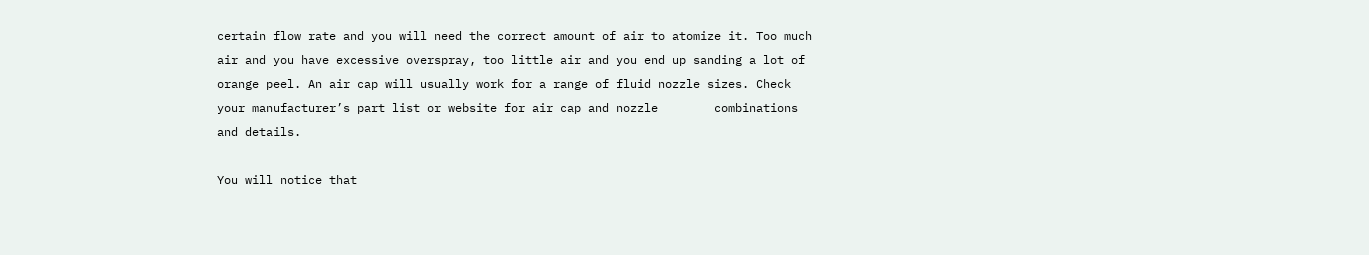certain flow rate and you will need the correct amount of air to atomize it. Too much air and you have excessive overspray, too little air and you end up sanding a lot of orange peel. An air cap will usually work for a range of fluid nozzle sizes. Check your manufacturer’s part list or website for air cap and nozzle        combinations and details.

You will notice that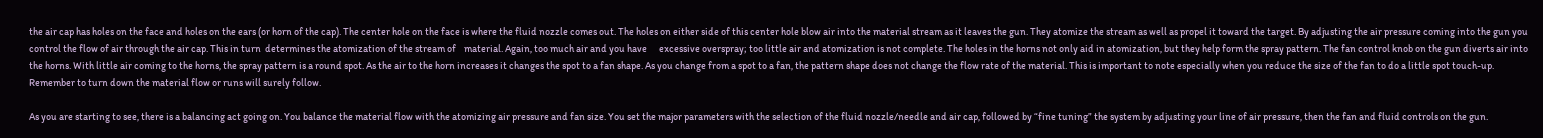the air cap has holes on the face and holes on the ears (or horn of the cap). The center hole on the face is where the fluid nozzle comes out. The holes on either side of this center hole blow air into the material stream as it leaves the gun. They atomize the stream as well as propel it toward the target. By adjusting the air pressure coming into the gun you control the flow of air through the air cap. This in turn  determines the atomization of the stream of    material. Again, too much air and you have      excessive overspray; too little air and atomization is not complete. The holes in the horns not only aid in atomization, but they help form the spray pattern. The fan control knob on the gun diverts air into the horns. With little air coming to the horns, the spray pattern is a round spot. As the air to the horn increases it changes the spot to a fan shape. As you change from a spot to a fan, the pattern shape does not change the flow rate of the material. This is important to note especially when you reduce the size of the fan to do a little spot touch-up. Remember to turn down the material flow or runs will surely follow.

As you are starting to see, there is a balancing act going on. You balance the material flow with the atomizing air pressure and fan size. You set the major parameters with the selection of the fluid nozzle/needle and air cap, followed by “fine tuning” the system by adjusting your line of air pressure, then the fan and fluid controls on the gun.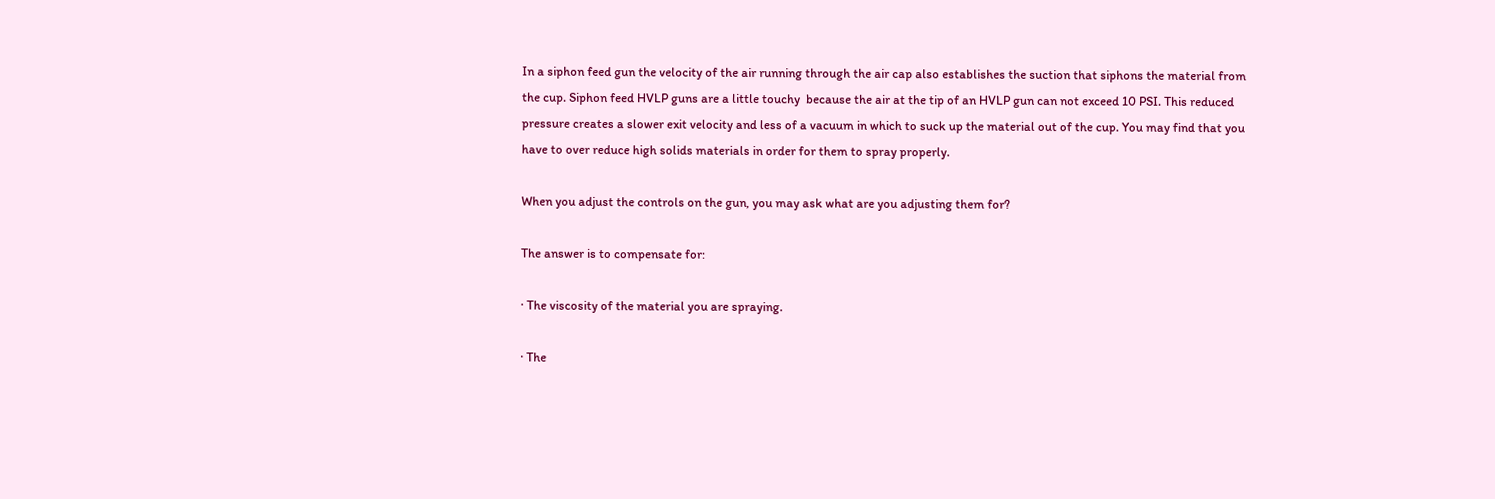In a siphon feed gun the velocity of the air running through the air cap also establishes the suction that siphons the material from the cup. Siphon feed HVLP guns are a little touchy  because the air at the tip of an HVLP gun can not exceed 10 PSI. This reduced pressure creates a slower exit velocity and less of a vacuum in which to suck up the material out of the cup. You may find that you have to over reduce high solids materials in order for them to spray properly.

When you adjust the controls on the gun, you may ask what are you adjusting them for?

The answer is to compensate for:

· The viscosity of the material you are spraying.

· The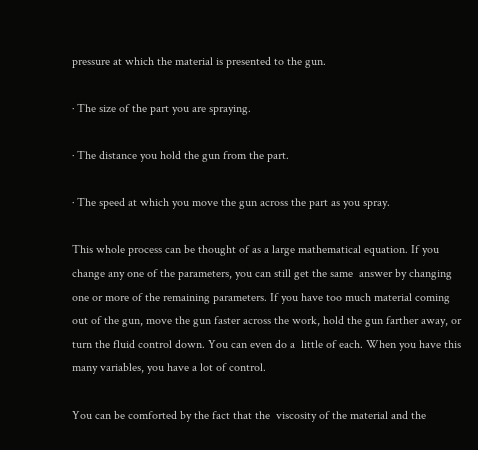pressure at which the material is presented to the gun.

· The size of the part you are spraying.

· The distance you hold the gun from the part.

· The speed at which you move the gun across the part as you spray.

This whole process can be thought of as a large mathematical equation. If you change any one of the parameters, you can still get the same  answer by changing one or more of the remaining parameters. If you have too much material coming out of the gun, move the gun faster across the work, hold the gun farther away, or turn the fluid control down. You can even do a  little of each. When you have this many variables, you have a lot of control.

You can be comforted by the fact that the  viscosity of the material and the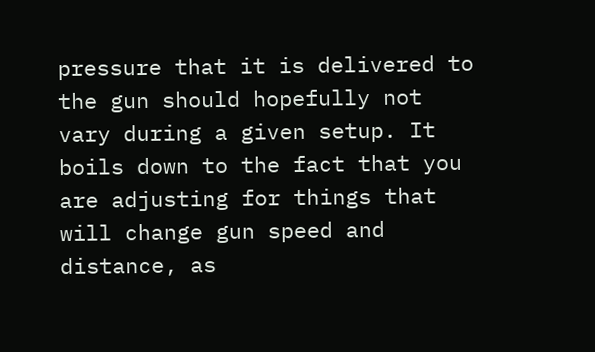pressure that it is delivered to the gun should hopefully not vary during a given setup. It boils down to the fact that you are adjusting for things that will change gun speed and distance, as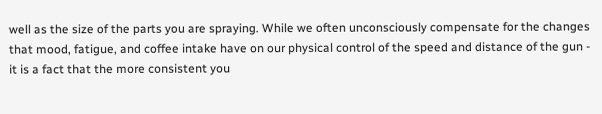well as the size of the parts you are spraying. While we often unconsciously compensate for the changes that mood, fatigue, and coffee intake have on our physical control of the speed and distance of the gun - it is a fact that the more consistent you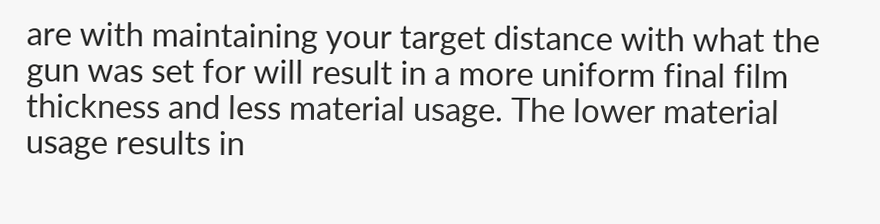are with maintaining your target distance with what the gun was set for will result in a more uniform final film thickness and less material usage. The lower material usage results in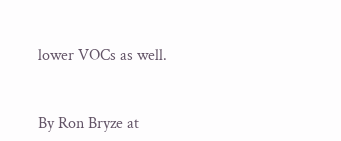lower VOCs as well.


By Ron Bryze at